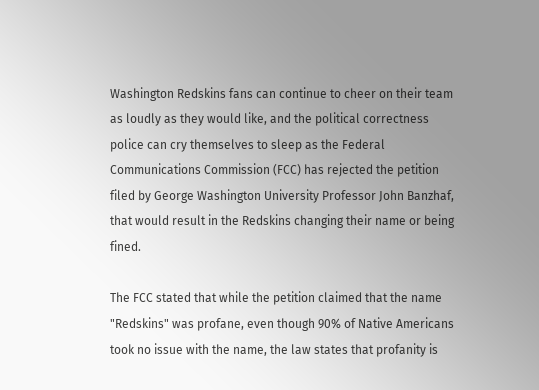Washington Redskins fans can continue to cheer on their team as loudly as they would like, and the political correctness police can cry themselves to sleep as the Federal Communications Commission (FCC) has rejected the petition filed by George Washington University Professor John Banzhaf, that would result in the Redskins changing their name or being fined.

The FCC stated that while the petition claimed that the name "Redskins" was profane, even though 90% of Native Americans took no issue with the name, the law states that profanity is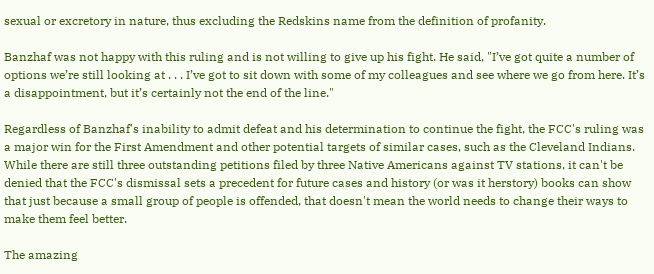sexual or excretory in nature, thus excluding the Redskins name from the definition of profanity.

Banzhaf was not happy with this ruling and is not willing to give up his fight. He said, "I’ve got quite a number of options we’re still looking at . . . I’ve got to sit down with some of my colleagues and see where we go from here. It’s a disappointment, but it’s certainly not the end of the line."

Regardless of Banzhaf's inability to admit defeat and his determination to continue the fight, the FCC's ruling was a major win for the First Amendment and other potential targets of similar cases, such as the Cleveland Indians. While there are still three outstanding petitions filed by three Native Americans against TV stations, it can't be denied that the FCC's dismissal sets a precedent for future cases and history (or was it herstory) books can show that just because a small group of people is offended, that doesn't mean the world needs to change their ways to make them feel better.

The amazing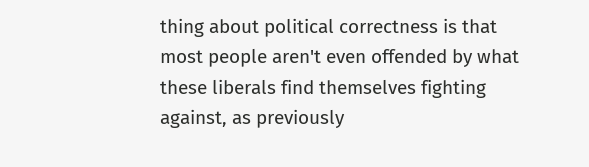thing about political correctness is that most people aren't even offended by what these liberals find themselves fighting against, as previously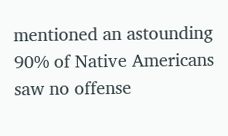mentioned an astounding 90% of Native Americans saw no offense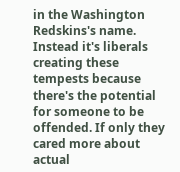in the Washington Redskins's name. Instead it's liberals creating these tempests because there's the potential for someone to be offended. If only they cared more about actual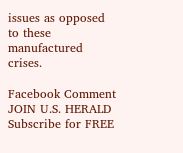issues as opposed to these manufactured crises.

Facebook Comment
JOIN U.S. HERALD Subscribe for FREE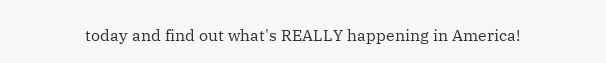today and find out what's REALLY happening in America!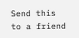Send this to a friend